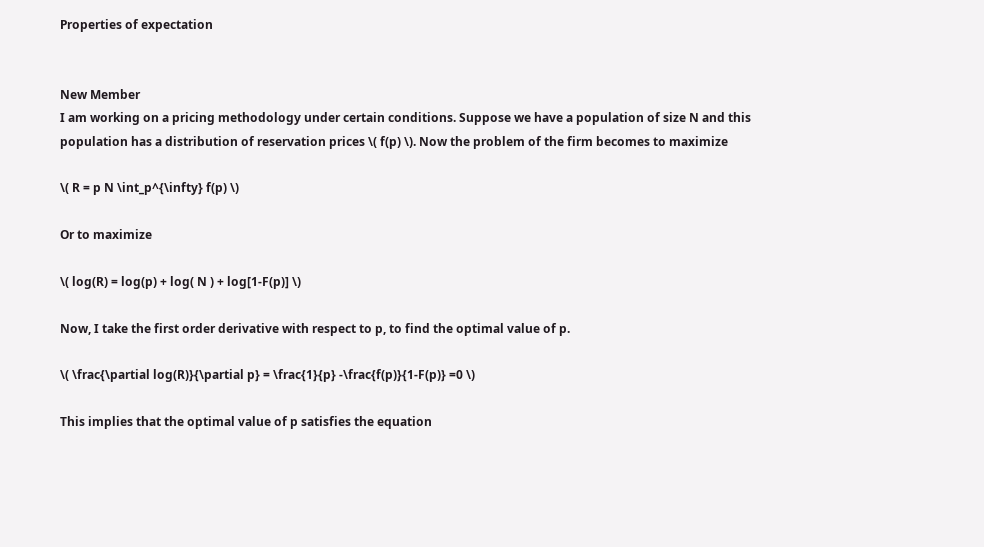Properties of expectation


New Member
I am working on a pricing methodology under certain conditions. Suppose we have a population of size N and this population has a distribution of reservation prices \( f(p) \). Now the problem of the firm becomes to maximize

\( R = p N \int_p^{\infty} f(p) \)

Or to maximize

\( log(R) = log(p) + log( N ) + log[1-F(p)] \)

Now, I take the first order derivative with respect to p, to find the optimal value of p.

\( \frac{\partial log(R)}{\partial p} = \frac{1}{p} -\frac{f(p)}{1-F(p)} =0 \)

This implies that the optimal value of p satisfies the equation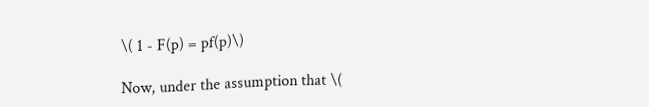\( 1 - F(p) = pf(p)\)

Now, under the assumption that \(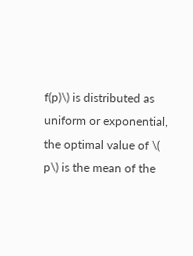f(p)\) is distributed as uniform or exponential, the optimal value of \( p\) is the mean of the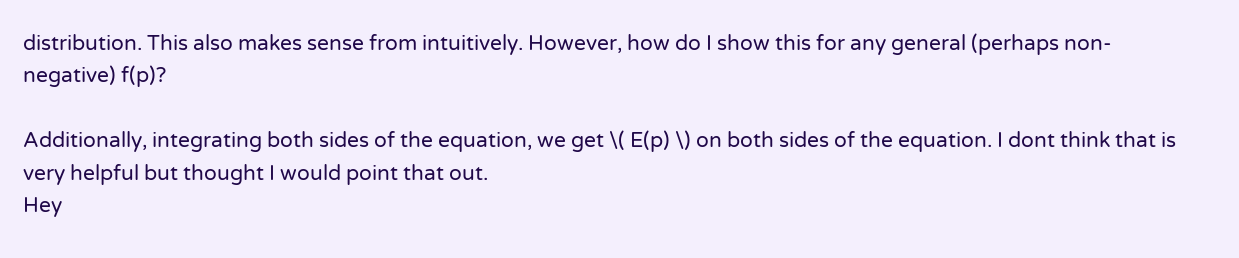distribution. This also makes sense from intuitively. However, how do I show this for any general (perhaps non-negative) f(p)?

Additionally, integrating both sides of the equation, we get \( E(p) \) on both sides of the equation. I dont think that is very helpful but thought I would point that out.
Hey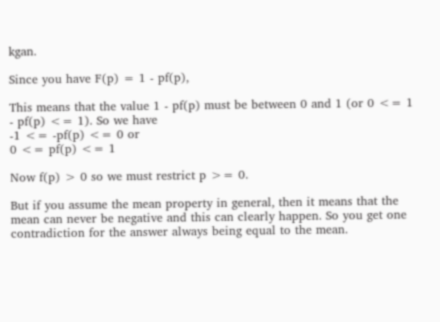kgan.

Since you have F(p) = 1 - pf(p),

This means that the value 1 - pf(p) must be between 0 and 1 (or 0 <= 1 - pf(p) <= 1). So we have
-1 <= -pf(p) <= 0 or
0 <= pf(p) <= 1

Now f(p) > 0 so we must restrict p >= 0.

But if you assume the mean property in general, then it means that the mean can never be negative and this can clearly happen. So you get one contradiction for the answer always being equal to the mean.